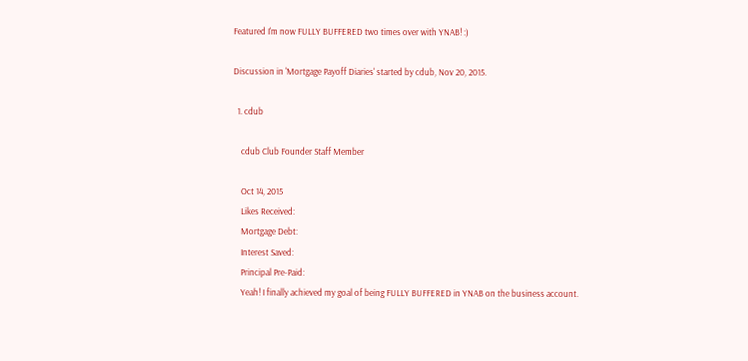Featured I'm now FULLY BUFFERED two times over with YNAB! :)

Discussion in 'Mortgage Payoff Diaries' started by cdub, Nov 20, 2015.

  1. cdub

    cdub Club Founder Staff Member

    Oct 14, 2015
    Likes Received:
    Mortgage Debt:
    Interest Saved:
    Principal Pre-Paid:
    Yeah! I finally achieved my goal of being FULLY BUFFERED in YNAB on the business account.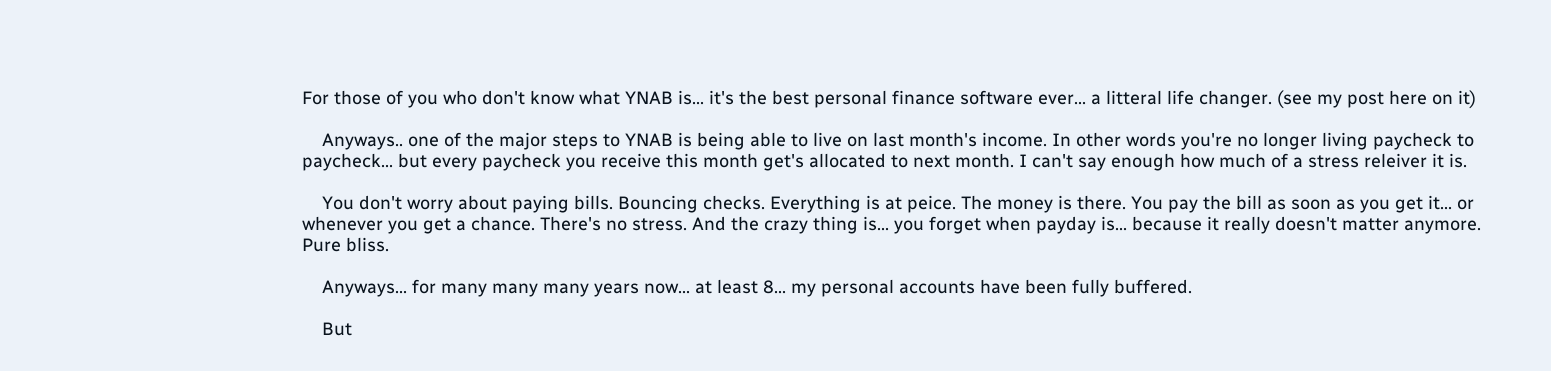For those of you who don't know what YNAB is... it's the best personal finance software ever... a litteral life changer. (see my post here on it)

    Anyways.. one of the major steps to YNAB is being able to live on last month's income. In other words you're no longer living paycheck to paycheck... but every paycheck you receive this month get's allocated to next month. I can't say enough how much of a stress releiver it is.

    You don't worry about paying bills. Bouncing checks. Everything is at peice. The money is there. You pay the bill as soon as you get it... or whenever you get a chance. There's no stress. And the crazy thing is... you forget when payday is... because it really doesn't matter anymore. Pure bliss.

    Anyways... for many many many years now... at least 8... my personal accounts have been fully buffered.

    But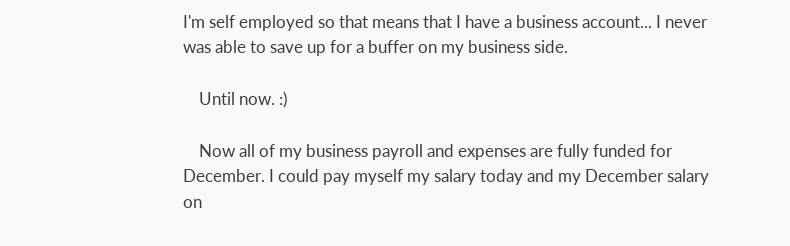I'm self employed so that means that I have a business account... I never was able to save up for a buffer on my business side.

    Until now. :)

    Now all of my business payroll and expenses are fully funded for December. I could pay myself my salary today and my December salary on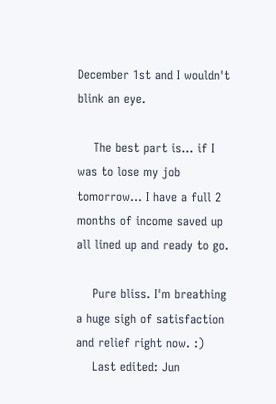December 1st and I wouldn't blink an eye.

    The best part is... if I was to lose my job tomorrow... I have a full 2 months of income saved up all lined up and ready to go.

    Pure bliss. I'm breathing a huge sigh of satisfaction and relief right now. :)
    Last edited: Jun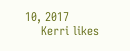10, 2017
    Kerri likes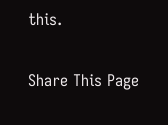this.

Share This Page